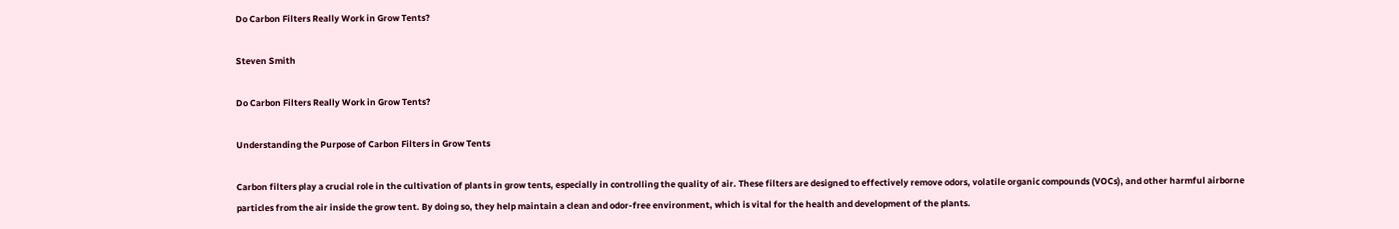Do Carbon Filters Really Work in Grow Tents?

Steven Smith

Do Carbon Filters Really Work in Grow Tents?

Understanding the Purpose of Carbon Filters in Grow Tents

Carbon filters play a crucial role in the cultivation of plants in grow tents, especially in controlling the quality of air. These filters are designed to effectively remove odors, volatile organic compounds (VOCs), and other harmful airborne particles from the air inside the grow tent. By doing so, they help maintain a clean and odor-free environment, which is vital for the health and development of the plants.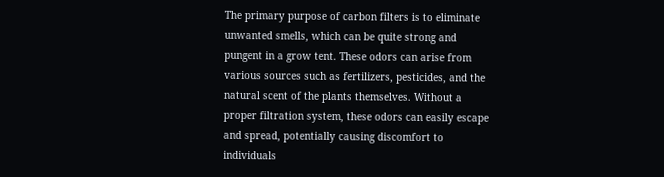The primary purpose of carbon filters is to eliminate unwanted smells, which can be quite strong and pungent in a grow tent. These odors can arise from various sources such as fertilizers, pesticides, and the natural scent of the plants themselves. Without a proper filtration system, these odors can easily escape and spread, potentially causing discomfort to individuals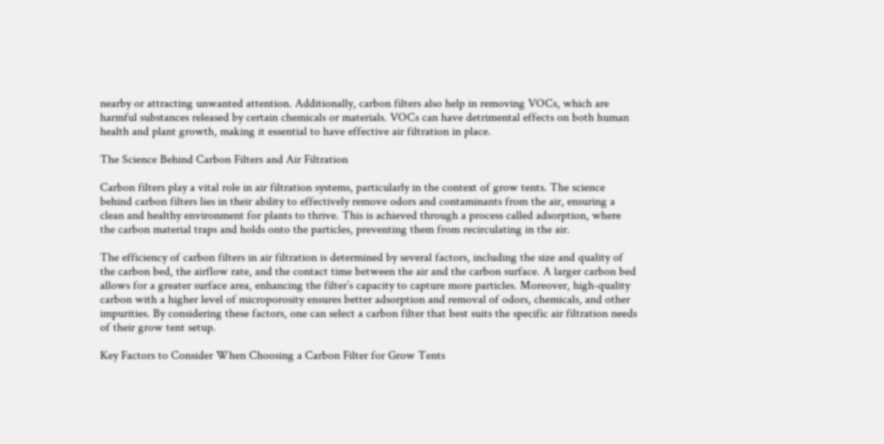nearby or attracting unwanted attention. Additionally, carbon filters also help in removing VOCs, which are harmful substances released by certain chemicals or materials. VOCs can have detrimental effects on both human health and plant growth, making it essential to have effective air filtration in place.

The Science Behind Carbon Filters and Air Filtration

Carbon filters play a vital role in air filtration systems, particularly in the context of grow tents. The science behind carbon filters lies in their ability to effectively remove odors and contaminants from the air, ensuring a clean and healthy environment for plants to thrive. This is achieved through a process called adsorption, where the carbon material traps and holds onto the particles, preventing them from recirculating in the air.

The efficiency of carbon filters in air filtration is determined by several factors, including the size and quality of the carbon bed, the airflow rate, and the contact time between the air and the carbon surface. A larger carbon bed allows for a greater surface area, enhancing the filter’s capacity to capture more particles. Moreover, high-quality carbon with a higher level of microporosity ensures better adsorption and removal of odors, chemicals, and other impurities. By considering these factors, one can select a carbon filter that best suits the specific air filtration needs of their grow tent setup.

Key Factors to Consider When Choosing a Carbon Filter for Grow Tents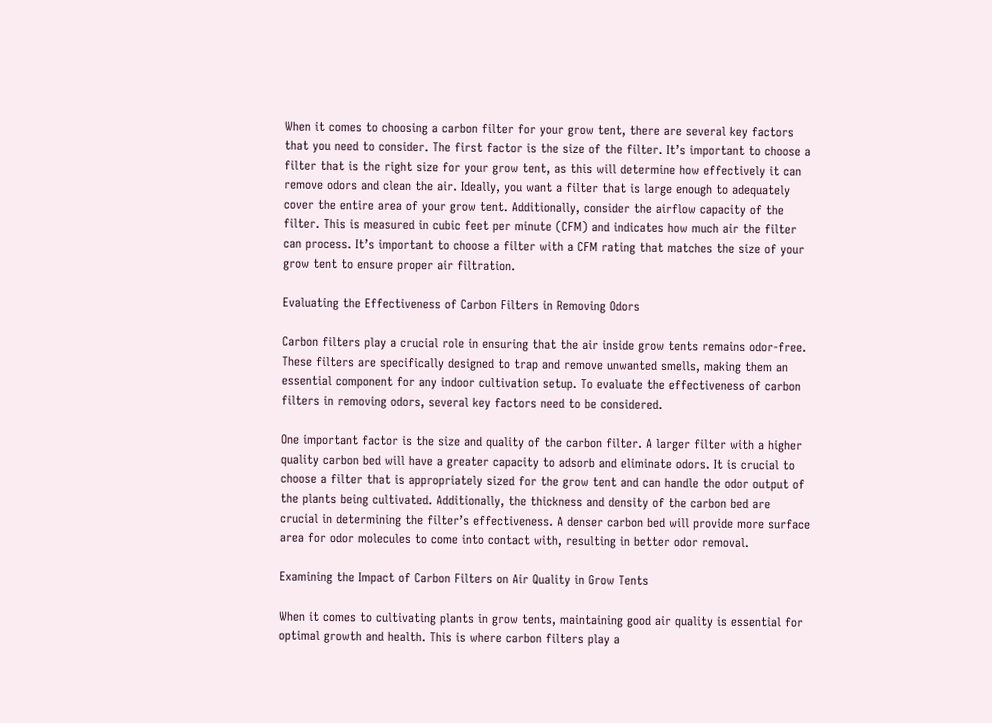When it comes to choosing a carbon filter for your grow tent, there are several key factors that you need to consider. The first factor is the size of the filter. It’s important to choose a filter that is the right size for your grow tent, as this will determine how effectively it can remove odors and clean the air. Ideally, you want a filter that is large enough to adequately cover the entire area of your grow tent. Additionally, consider the airflow capacity of the filter. This is measured in cubic feet per minute (CFM) and indicates how much air the filter can process. It’s important to choose a filter with a CFM rating that matches the size of your grow tent to ensure proper air filtration.

Evaluating the Effectiveness of Carbon Filters in Removing Odors

Carbon filters play a crucial role in ensuring that the air inside grow tents remains odor-free. These filters are specifically designed to trap and remove unwanted smells, making them an essential component for any indoor cultivation setup. To evaluate the effectiveness of carbon filters in removing odors, several key factors need to be considered.

One important factor is the size and quality of the carbon filter. A larger filter with a higher quality carbon bed will have a greater capacity to adsorb and eliminate odors. It is crucial to choose a filter that is appropriately sized for the grow tent and can handle the odor output of the plants being cultivated. Additionally, the thickness and density of the carbon bed are crucial in determining the filter’s effectiveness. A denser carbon bed will provide more surface area for odor molecules to come into contact with, resulting in better odor removal.

Examining the Impact of Carbon Filters on Air Quality in Grow Tents

When it comes to cultivating plants in grow tents, maintaining good air quality is essential for optimal growth and health. This is where carbon filters play a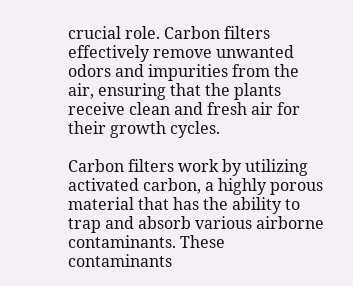crucial role. Carbon filters effectively remove unwanted odors and impurities from the air, ensuring that the plants receive clean and fresh air for their growth cycles.

Carbon filters work by utilizing activated carbon, a highly porous material that has the ability to trap and absorb various airborne contaminants. These contaminants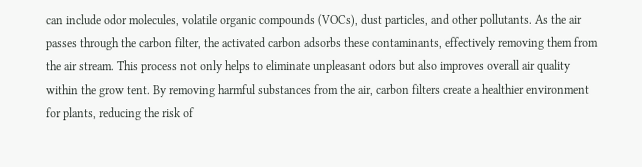can include odor molecules, volatile organic compounds (VOCs), dust particles, and other pollutants. As the air passes through the carbon filter, the activated carbon adsorbs these contaminants, effectively removing them from the air stream. This process not only helps to eliminate unpleasant odors but also improves overall air quality within the grow tent. By removing harmful substances from the air, carbon filters create a healthier environment for plants, reducing the risk of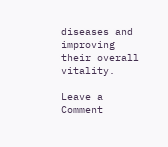diseases and improving their overall vitality.

Leave a Comment